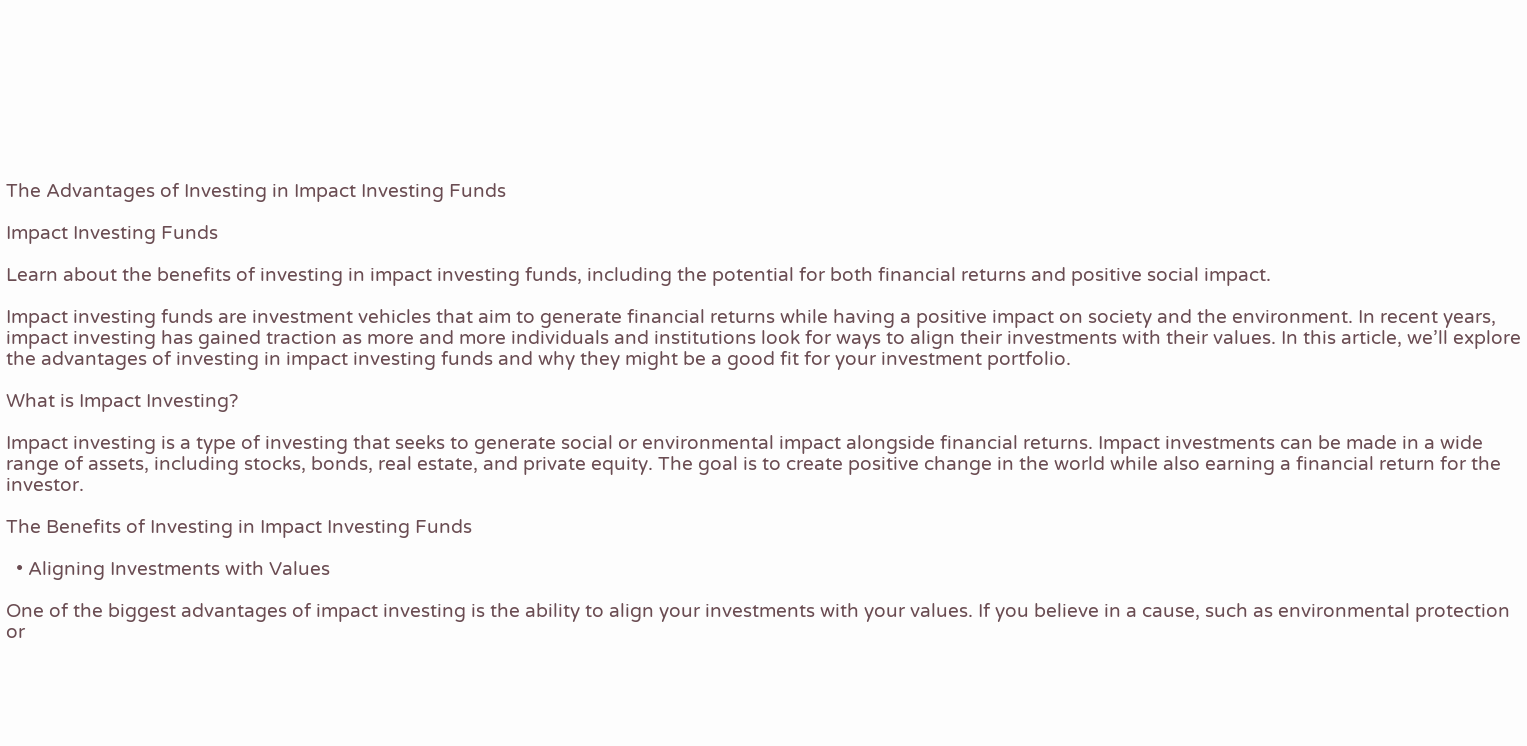The Advantages of Investing in Impact Investing Funds

Impact Investing Funds

Learn about the benefits of investing in impact investing funds, including the potential for both financial returns and positive social impact.

Impact investing funds are investment vehicles that aim to generate financial returns while having a positive impact on society and the environment. In recent years, impact investing has gained traction as more and more individuals and institutions look for ways to align their investments with their values. In this article, we’ll explore the advantages of investing in impact investing funds and why they might be a good fit for your investment portfolio.

What is Impact Investing?

Impact investing is a type of investing that seeks to generate social or environmental impact alongside financial returns. Impact investments can be made in a wide range of assets, including stocks, bonds, real estate, and private equity. The goal is to create positive change in the world while also earning a financial return for the investor.

The Benefits of Investing in Impact Investing Funds

  • Aligning Investments with Values

One of the biggest advantages of impact investing is the ability to align your investments with your values. If you believe in a cause, such as environmental protection or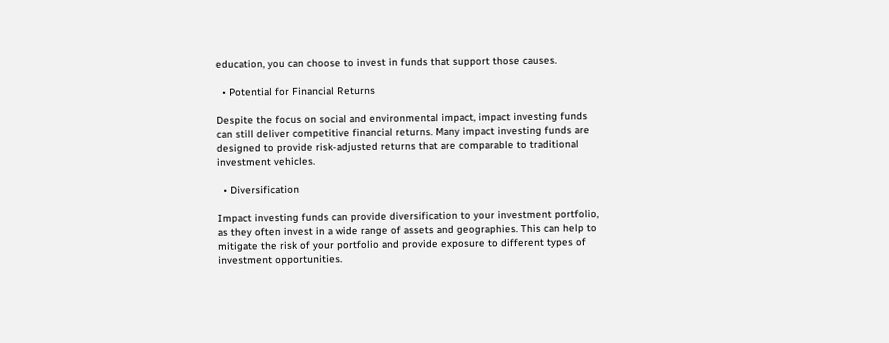education, you can choose to invest in funds that support those causes.

  • Potential for Financial Returns

Despite the focus on social and environmental impact, impact investing funds can still deliver competitive financial returns. Many impact investing funds are designed to provide risk-adjusted returns that are comparable to traditional investment vehicles.

  • Diversification

Impact investing funds can provide diversification to your investment portfolio, as they often invest in a wide range of assets and geographies. This can help to mitigate the risk of your portfolio and provide exposure to different types of investment opportunities.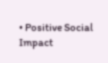• Positive Social Impact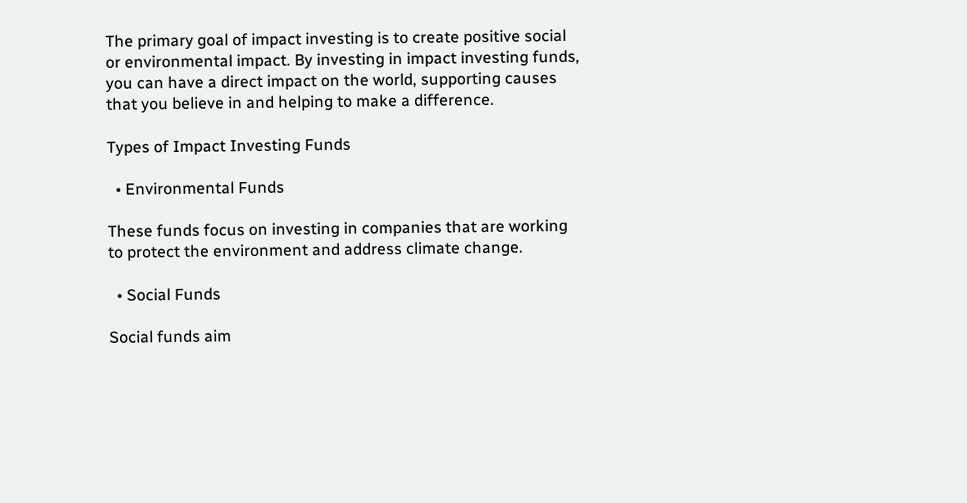The primary goal of impact investing is to create positive social or environmental impact. By investing in impact investing funds, you can have a direct impact on the world, supporting causes that you believe in and helping to make a difference.

Types of Impact Investing Funds

  • Environmental Funds

These funds focus on investing in companies that are working to protect the environment and address climate change.

  • Social Funds

Social funds aim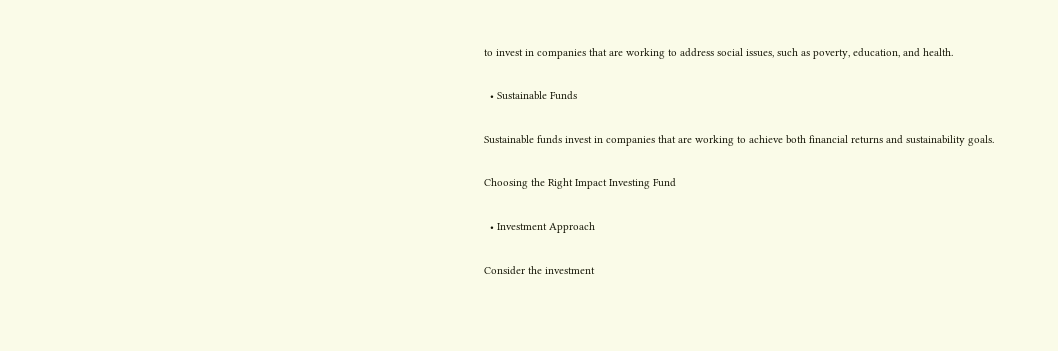to invest in companies that are working to address social issues, such as poverty, education, and health.

  • Sustainable Funds

Sustainable funds invest in companies that are working to achieve both financial returns and sustainability goals.

Choosing the Right Impact Investing Fund

  • Investment Approach

Consider the investment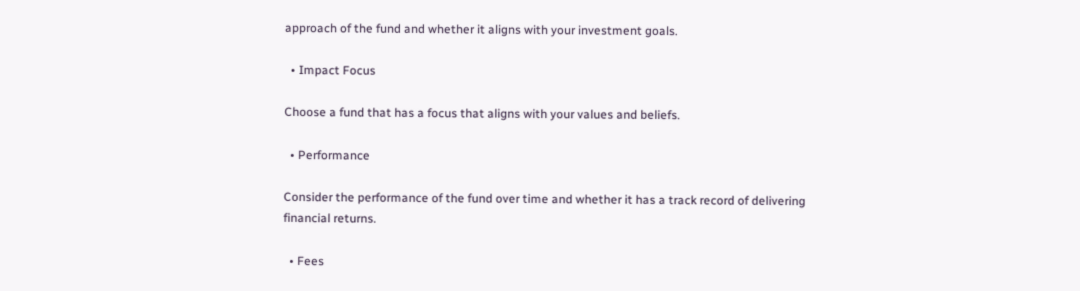approach of the fund and whether it aligns with your investment goals.

  • Impact Focus

Choose a fund that has a focus that aligns with your values and beliefs.

  • Performance

Consider the performance of the fund over time and whether it has a track record of delivering financial returns.

  • Fees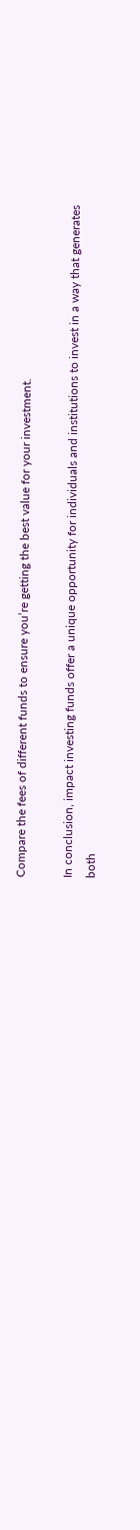Compare the fees of different funds to ensure you’re getting the best value for your investment.

In conclusion, impact investing funds offer a unique opportunity for individuals and institutions to invest in a way that generates both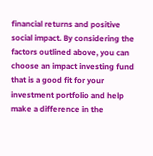financial returns and positive social impact. By considering the factors outlined above, you can choose an impact investing fund that is a good fit for your investment portfolio and help make a difference in the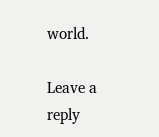world.

Leave a reply